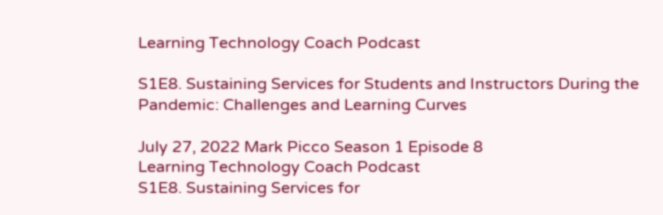Learning Technology Coach Podcast

S1E8. Sustaining Services for Students and Instructors During the Pandemic: Challenges and Learning Curves

July 27, 2022 Mark Picco Season 1 Episode 8
Learning Technology Coach Podcast
S1E8. Sustaining Services for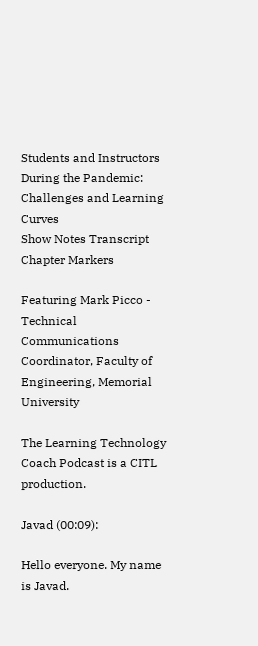Students and Instructors During the Pandemic: Challenges and Learning Curves
Show Notes Transcript Chapter Markers

Featuring Mark Picco - Technical Communications Coordinator, Faculty of Engineering, Memorial University

The Learning Technology Coach Podcast is a CITL production.

Javad (00:09):

Hello everyone. My name is Javad.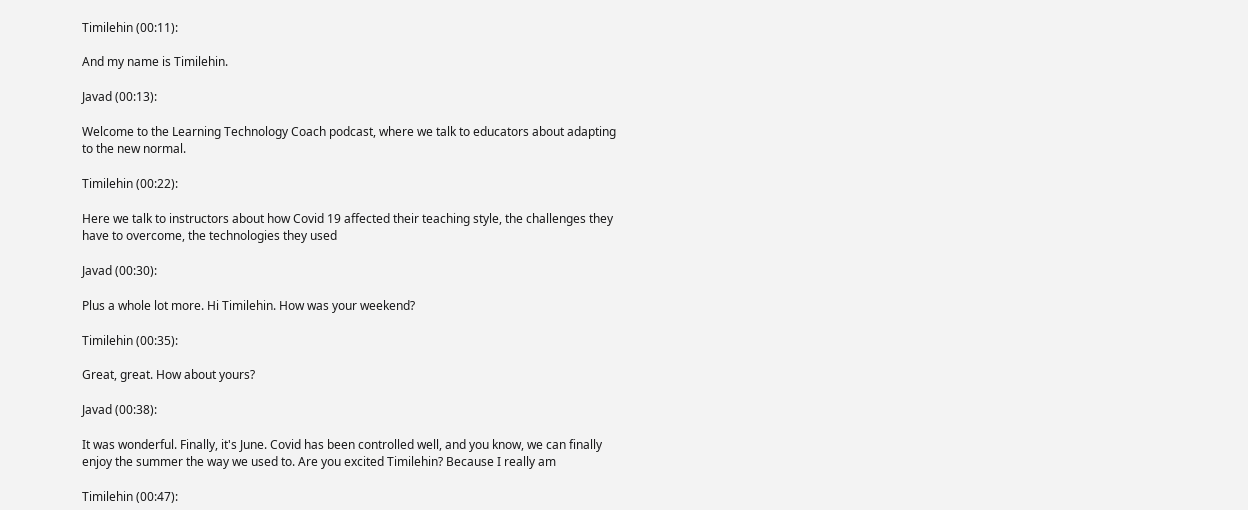Timilehin (00:11):

And my name is Timilehin.

Javad (00:13):

Welcome to the Learning Technology Coach podcast, where we talk to educators about adapting to the new normal.

Timilehin (00:22):

Here we talk to instructors about how Covid 19 affected their teaching style, the challenges they have to overcome, the technologies they used

Javad (00:30):

Plus a whole lot more. Hi Timilehin. How was your weekend?

Timilehin (00:35):

Great, great. How about yours?

Javad (00:38):

It was wonderful. Finally, it's June. Covid has been controlled well, and you know, we can finally enjoy the summer the way we used to. Are you excited Timilehin? Because I really am

Timilehin (00:47):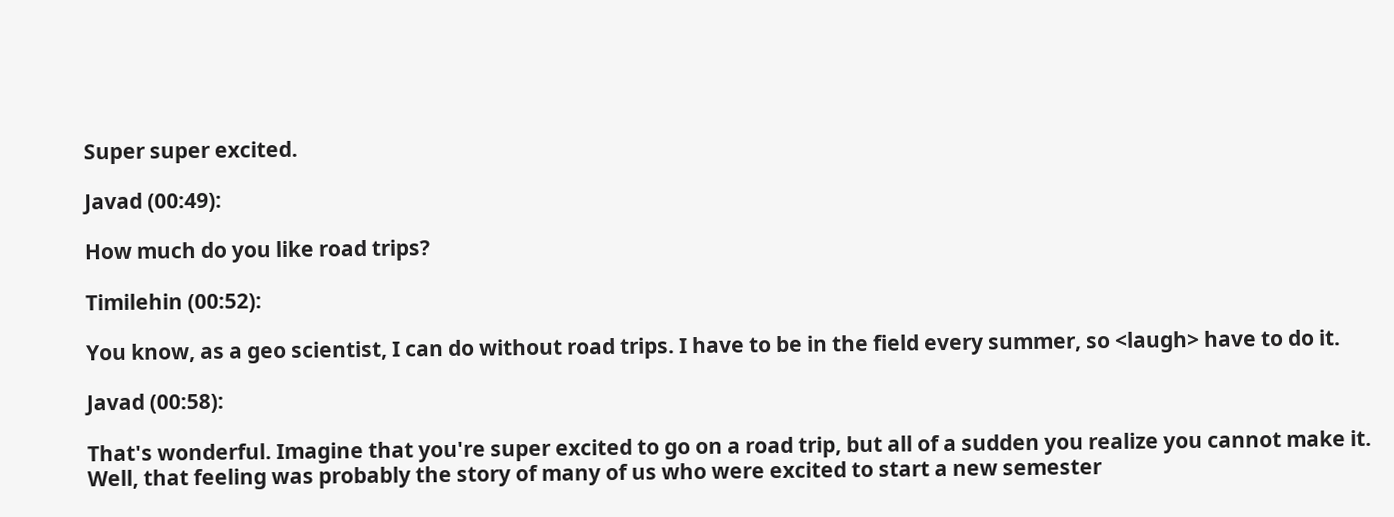Super super excited.

Javad (00:49):

How much do you like road trips?

Timilehin (00:52):

You know, as a geo scientist, I can do without road trips. I have to be in the field every summer, so <laugh> have to do it.

Javad (00:58):

That's wonderful. Imagine that you're super excited to go on a road trip, but all of a sudden you realize you cannot make it. Well, that feeling was probably the story of many of us who were excited to start a new semester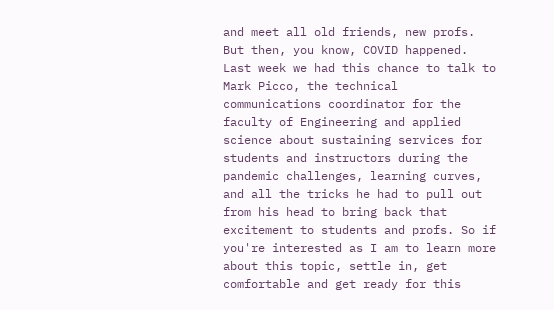and meet all old friends, new profs. But then, you know, COVID happened. Last week we had this chance to talk to Mark Picco, the technical communications coordinator for the faculty of Engineering and applied science about sustaining services for students and instructors during the pandemic challenges, learning curves, and all the tricks he had to pull out from his head to bring back that excitement to students and profs. So if you're interested as I am to learn more about this topic, settle in, get comfortable and get ready for this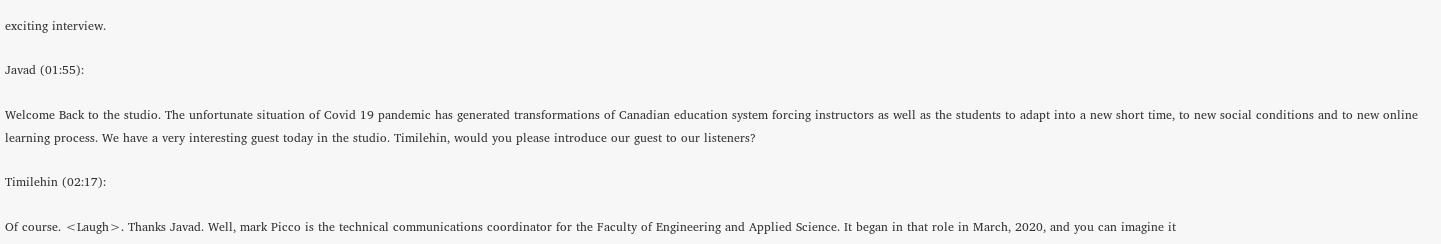exciting interview.

Javad (01:55):

Welcome Back to the studio. The unfortunate situation of Covid 19 pandemic has generated transformations of Canadian education system forcing instructors as well as the students to adapt into a new short time, to new social conditions and to new online learning process. We have a very interesting guest today in the studio. Timilehin, would you please introduce our guest to our listeners?

Timilehin (02:17):

Of course. <Laugh>. Thanks Javad. Well, mark Picco is the technical communications coordinator for the Faculty of Engineering and Applied Science. It began in that role in March, 2020, and you can imagine it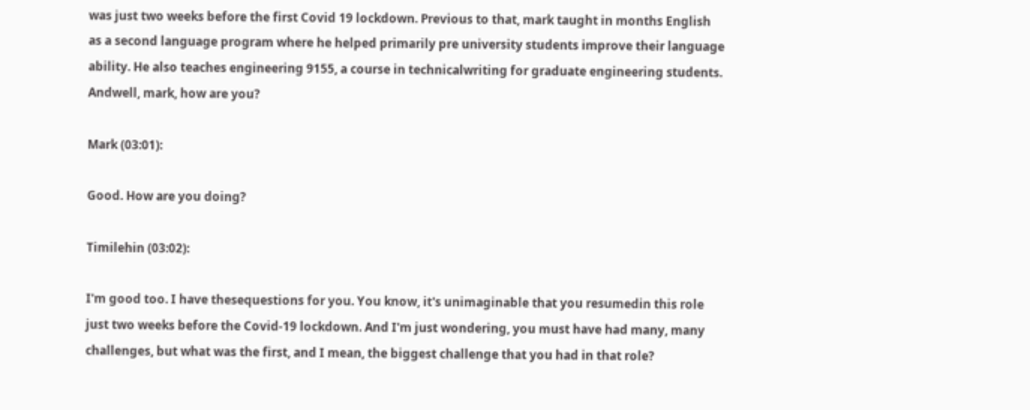was just two weeks before the first Covid 19 lockdown. Previous to that, mark taught in months English as a second language program where he helped primarily pre university students improve their language ability. He also teaches engineering 9155, a course in technicalwriting for graduate engineering students. Andwell, mark, how are you?

Mark (03:01):

Good. How are you doing?

Timilehin (03:02):

I'm good too. I have thesequestions for you. You know, it's unimaginable that you resumedin this role just two weeks before the Covid-19 lockdown. And I'm just wondering, you must have had many, many challenges, but what was the first, and I mean, the biggest challenge that you had in that role?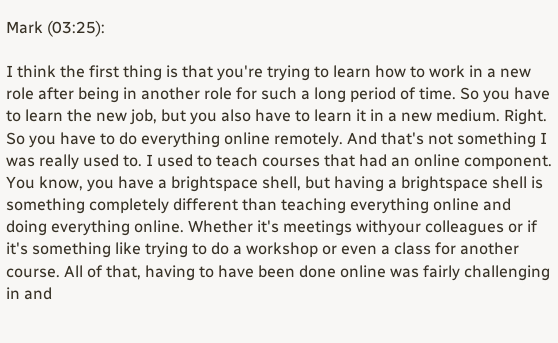Mark (03:25):

I think the first thing is that you're trying to learn how to work in a new role after being in another role for such a long period of time. So you have to learn the new job, but you also have to learn it in a new medium. Right. So you have to do everything online remotely. And that's not something I was really used to. I used to teach courses that had an online component. You know, you have a brightspace shell, but having a brightspace shell is something completely different than teaching everything online and doing everything online. Whether it's meetings withyour colleagues or if it's something like trying to do a workshop or even a class for another course. All of that, having to have been done online was fairly challenging in and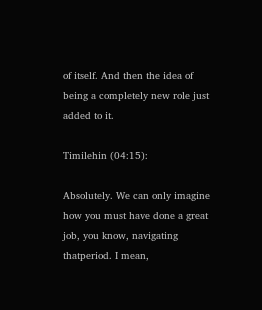of itself. And then the idea of being a completely new role just added to it.

Timilehin (04:15):

Absolutely. We can only imagine how you must have done a great job, you know, navigating thatperiod. I mean,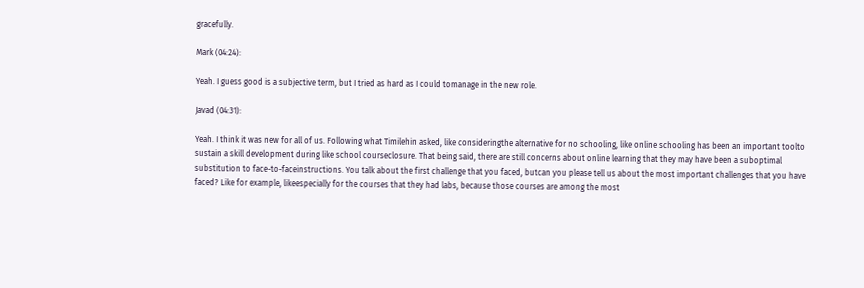gracefully.

Mark (04:24):

Yeah. I guess good is a subjective term, but I tried as hard as I could tomanage in the new role.

Javad (04:31):

Yeah. I think it was new for all of us. Following what Timilehin asked, like consideringthe alternative for no schooling, like online schooling has been an important toolto sustain a skill development during like school courseclosure. That being said, there are still concerns about online learning that they may have been a suboptimal substitution to face-to-faceinstructions. You talk about the first challenge that you faced, butcan you please tell us about the most important challenges that you have faced? Like for example, likeespecially for the courses that they had labs, because those courses are among the most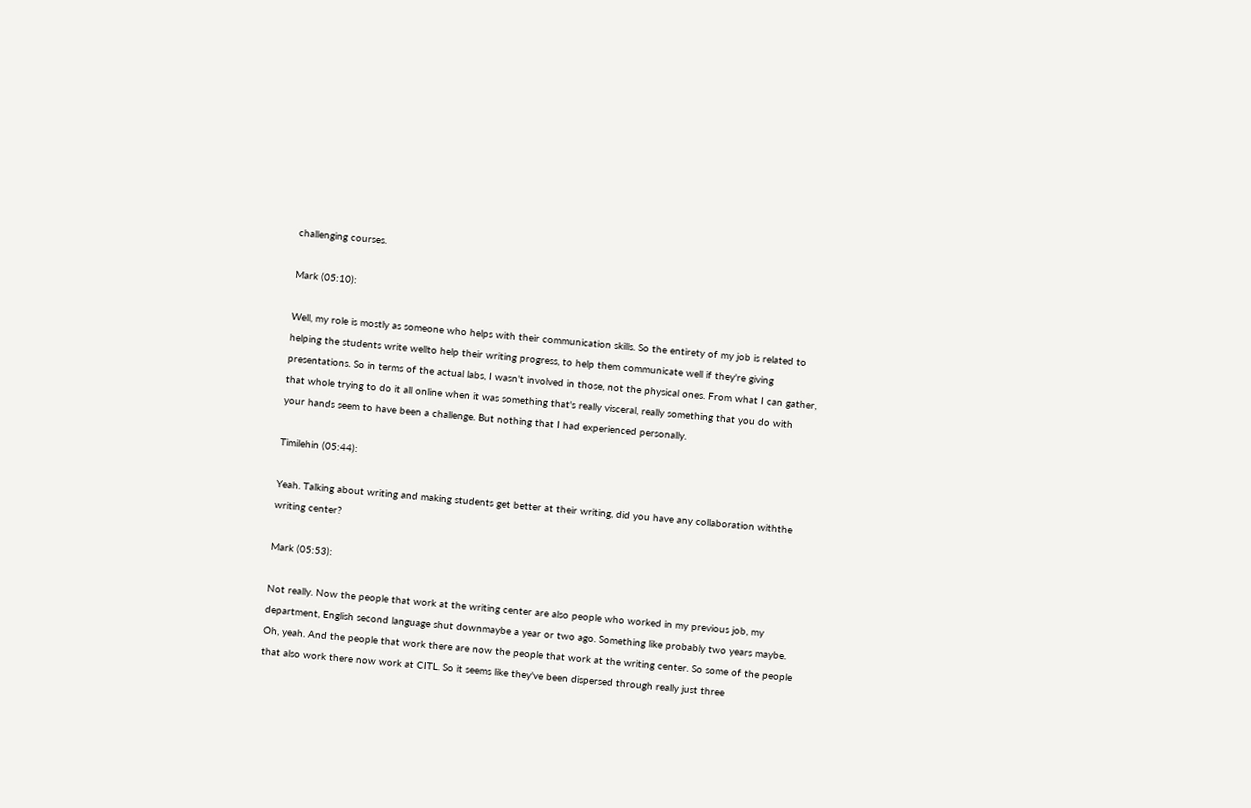challenging courses.

Mark (05:10):

Well, my role is mostly as someone who helps with their communication skills. So the entirety of my job is related to helping the students write wellto help their writing progress, to help them communicate well if they're giving presentations. So in terms of the actual labs, I wasn't involved in those, not the physical ones. From what I can gather, that whole trying to do it all online when it was something that's really visceral, really something that you do with your hands seem to have been a challenge. But nothing that I had experienced personally.

Timilehin (05:44):

Yeah. Talking about writing and making students get better at their writing, did you have any collaboration withthe writing center?

Mark (05:53):

Not really. Now the people that work at the writing center are also people who worked in my previous job, my department, English second language shut downmaybe a year or two ago. Something like probably two years maybe. Oh, yeah. And the people that work there are now the people that work at the writing center. So some of the people that also work there now work at CITL. So it seems like they've been dispersed through really just three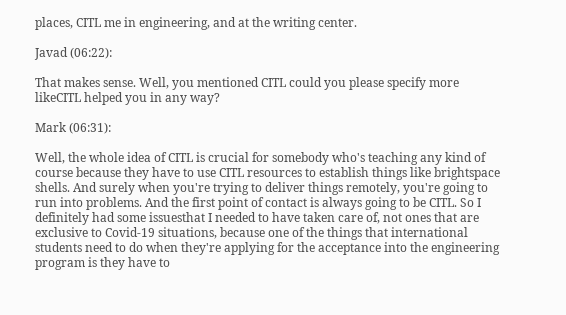places, CITL me in engineering, and at the writing center.

Javad (06:22):

That makes sense. Well, you mentioned CITL could you please specify more likeCITL helped you in any way?

Mark (06:31):

Well, the whole idea of CITL is crucial for somebody who's teaching any kind of course because they have to use CITL resources to establish things like brightspace shells. And surely when you're trying to deliver things remotely, you're going to run into problems. And the first point of contact is always going to be CITL. So I definitely had some issuesthat I needed to have taken care of, not ones that are exclusive to Covid-19 situations, because one of the things that international students need to do when they're applying for the acceptance into the engineering program is they have to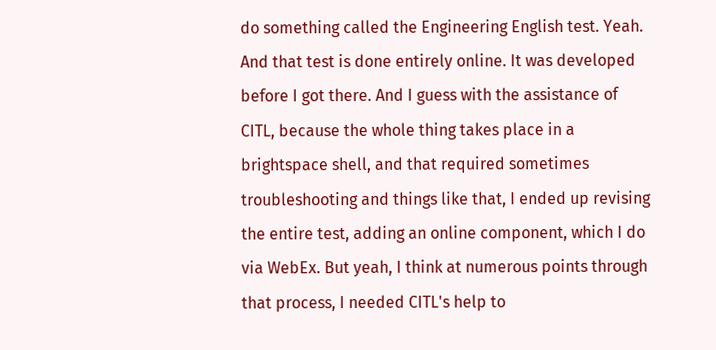do something called the Engineering English test. Yeah. And that test is done entirely online. It was developed before I got there. And I guess with the assistance of CITL, because the whole thing takes place in a brightspace shell, and that required sometimes troubleshooting and things like that, I ended up revising the entire test, adding an online component, which I do via WebEx. But yeah, I think at numerous points through that process, I needed CITL's help to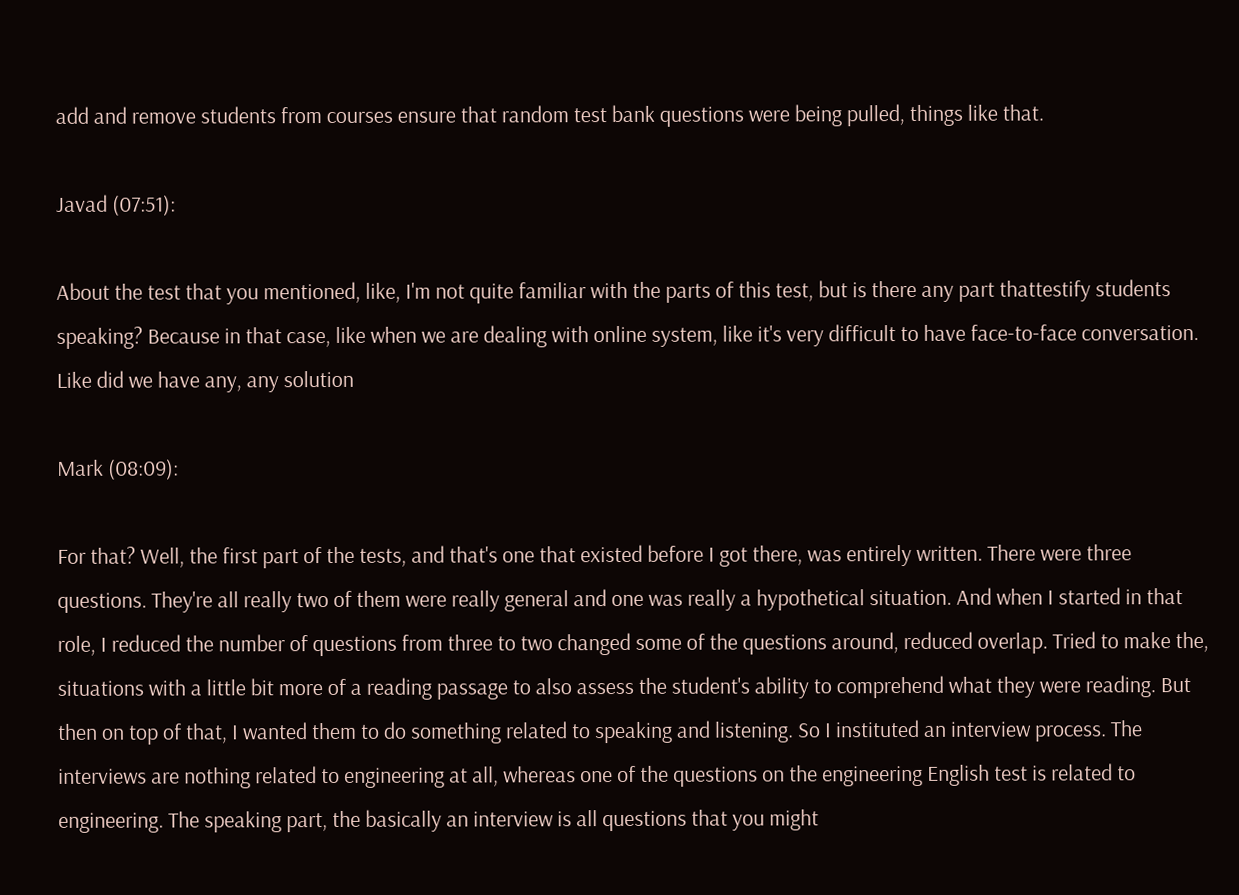add and remove students from courses ensure that random test bank questions were being pulled, things like that.

Javad (07:51):

About the test that you mentioned, like, I'm not quite familiar with the parts of this test, but is there any part thattestify students speaking? Because in that case, like when we are dealing with online system, like it's very difficult to have face-to-face conversation. Like did we have any, any solution

Mark (08:09):

For that? Well, the first part of the tests, and that's one that existed before I got there, was entirely written. There were three questions. They're all really two of them were really general and one was really a hypothetical situation. And when I started in that role, I reduced the number of questions from three to two changed some of the questions around, reduced overlap. Tried to make the, situations with a little bit more of a reading passage to also assess the student's ability to comprehend what they were reading. But then on top of that, I wanted them to do something related to speaking and listening. So I instituted an interview process. The interviews are nothing related to engineering at all, whereas one of the questions on the engineering English test is related to engineering. The speaking part, the basically an interview is all questions that you might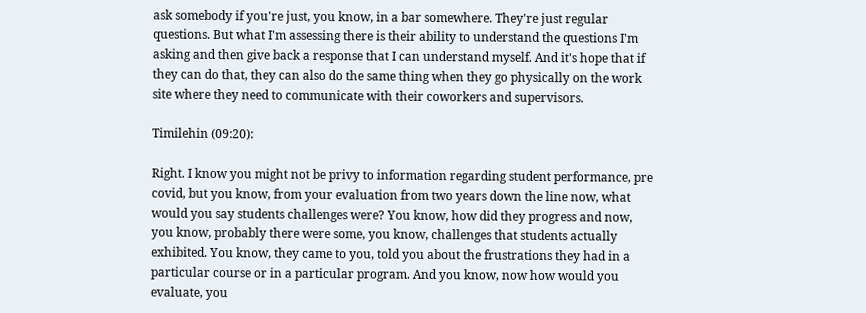ask somebody if you're just, you know, in a bar somewhere. They're just regular questions. But what I'm assessing there is their ability to understand the questions I'm asking and then give back a response that I can understand myself. And it's hope that if they can do that, they can also do the same thing when they go physically on the work site where they need to communicate with their coworkers and supervisors.

Timilehin (09:20):

Right. I know you might not be privy to information regarding student performance, pre covid, but you know, from your evaluation from two years down the line now, what would you say students challenges were? You know, how did they progress and now, you know, probably there were some, you know, challenges that students actually exhibited. You know, they came to you, told you about the frustrations they had in a particular course or in a particular program. And you know, now how would you evaluate, you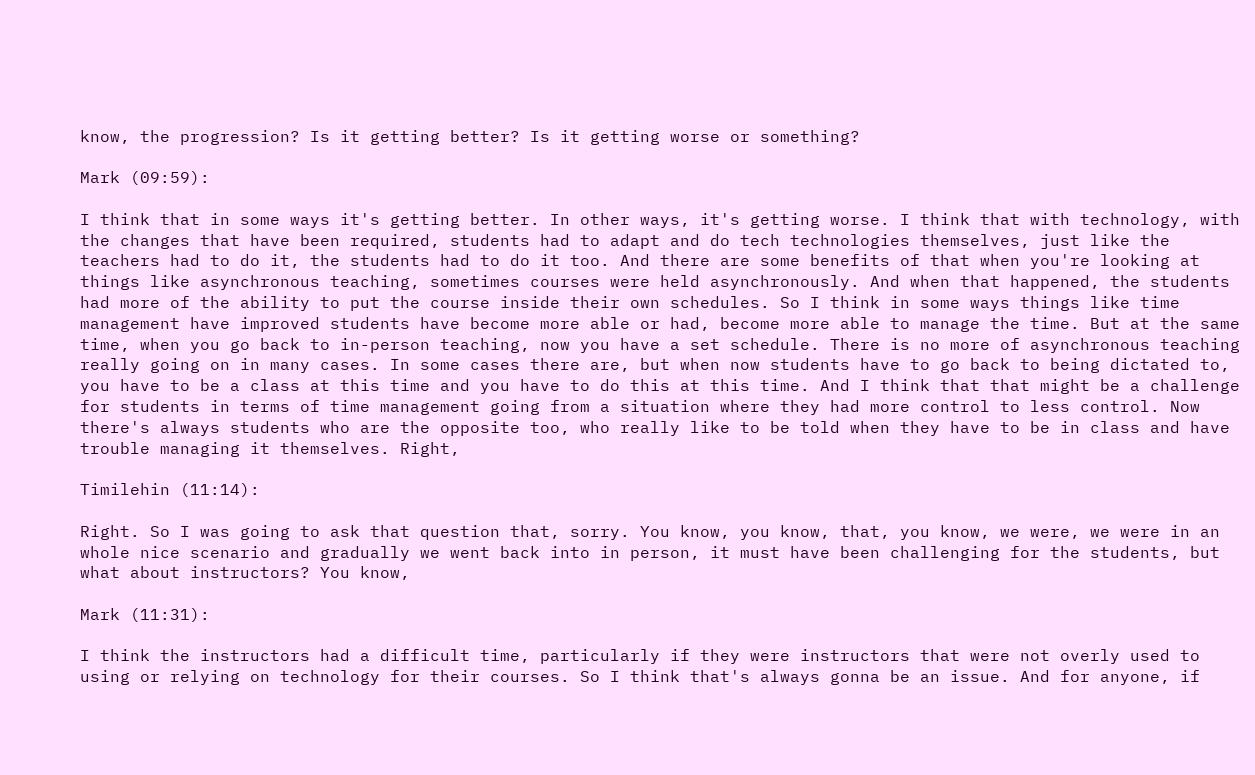know, the progression? Is it getting better? Is it getting worse or something?

Mark (09:59):

I think that in some ways it's getting better. In other ways, it's getting worse. I think that with technology, with the changes that have been required, students had to adapt and do tech technologies themselves, just like the teachers had to do it, the students had to do it too. And there are some benefits of that when you're looking at things like asynchronous teaching, sometimes courses were held asynchronously. And when that happened, the students had more of the ability to put the course inside their own schedules. So I think in some ways things like time management have improved students have become more able or had, become more able to manage the time. But at the same time, when you go back to in-person teaching, now you have a set schedule. There is no more of asynchronous teaching really going on in many cases. In some cases there are, but when now students have to go back to being dictated to, you have to be a class at this time and you have to do this at this time. And I think that that might be a challenge for students in terms of time management going from a situation where they had more control to less control. Now there's always students who are the opposite too, who really like to be told when they have to be in class and have trouble managing it themselves. Right,

Timilehin (11:14):

Right. So I was going to ask that question that, sorry. You know, you know, that, you know, we were, we were in an whole nice scenario and gradually we went back into in person, it must have been challenging for the students, but what about instructors? You know,

Mark (11:31):

I think the instructors had a difficult time, particularly if they were instructors that were not overly used to using or relying on technology for their courses. So I think that's always gonna be an issue. And for anyone, if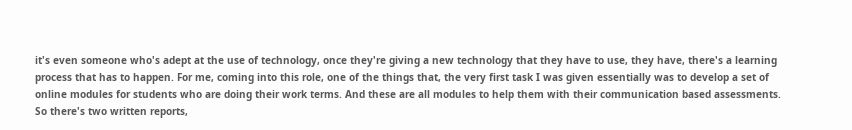it's even someone who's adept at the use of technology, once they're giving a new technology that they have to use, they have, there's a learning process that has to happen. For me, coming into this role, one of the things that, the very first task I was given essentially was to develop a set of online modules for students who are doing their work terms. And these are all modules to help them with their communication based assessments. So there's two written reports,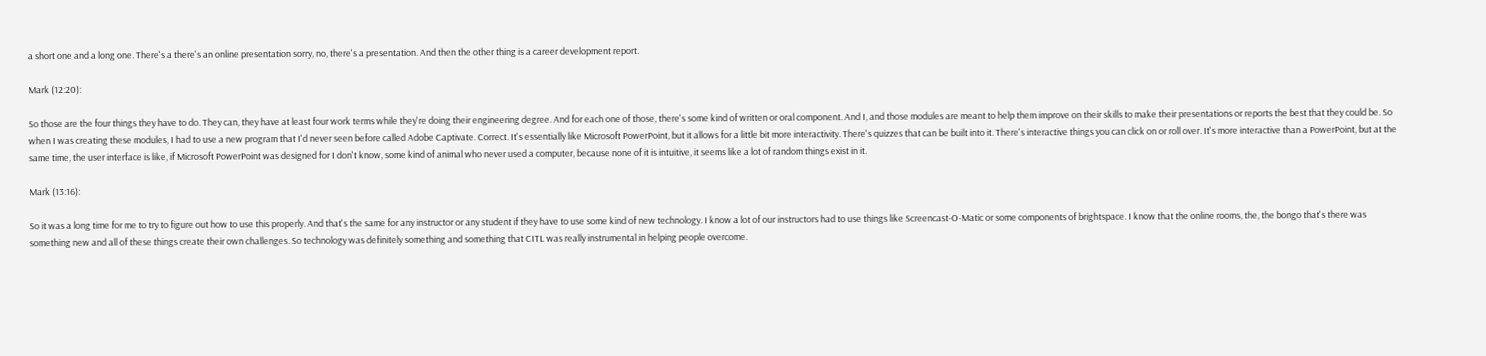a short one and a long one. There's a there's an online presentation sorry, no, there's a presentation. And then the other thing is a career development report.

Mark (12:20):

So those are the four things they have to do. They can, they have at least four work terms while they're doing their engineering degree. And for each one of those, there's some kind of written or oral component. And I, and those modules are meant to help them improve on their skills to make their presentations or reports the best that they could be. So when I was creating these modules, I had to use a new program that I'd never seen before called Adobe Captivate. Correct. It's essentially like Microsoft PowerPoint, but it allows for a little bit more interactivity. There's quizzes that can be built into it. There's interactive things you can click on or roll over. It's more interactive than a PowerPoint, but at the same time, the user interface is like, if Microsoft PowerPoint was designed for I don't know, some kind of animal who never used a computer, because none of it is intuitive, it seems like a lot of random things exist in it.

Mark (13:16):

So it was a long time for me to try to figure out how to use this properly. And that's the same for any instructor or any student if they have to use some kind of new technology. I know a lot of our instructors had to use things like Screencast-O-Matic or some components of brightspace. I know that the online rooms, the, the bongo that's there was something new and all of these things create their own challenges. So technology was definitely something and something that CITL was really instrumental in helping people overcome.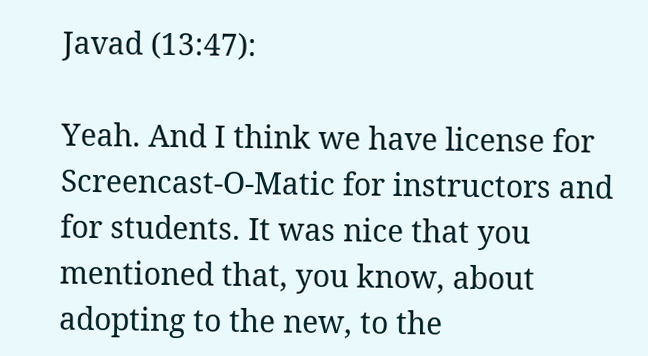Javad (13:47):

Yeah. And I think we have license for Screencast-O-Matic for instructors and for students. It was nice that you mentioned that, you know, about adopting to the new, to the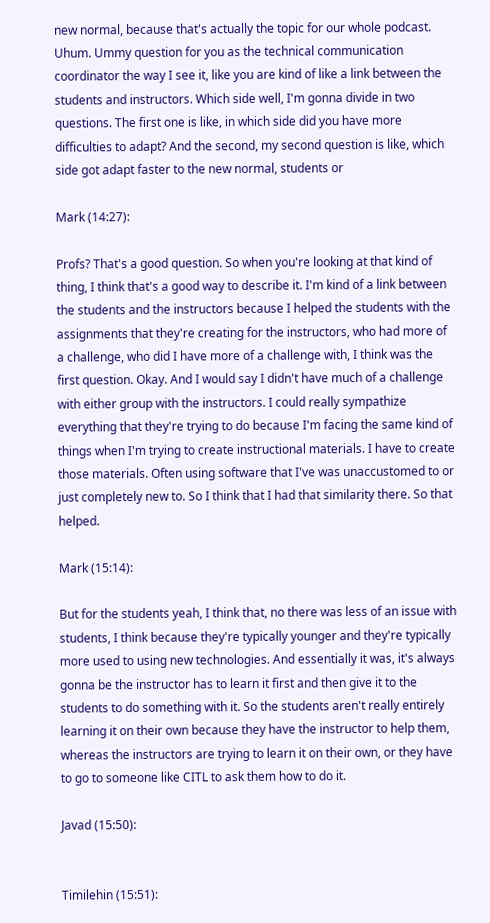new normal, because that's actually the topic for our whole podcast. Uhum. Ummy question for you as the technical communication coordinator the way I see it, like you are kind of like a link between the students and instructors. Which side well, I'm gonna divide in two questions. The first one is like, in which side did you have more difficulties to adapt? And the second, my second question is like, which side got adapt faster to the new normal, students or

Mark (14:27):

Profs? That's a good question. So when you're looking at that kind of thing, I think that's a good way to describe it. I'm kind of a link between the students and the instructors because I helped the students with the assignments that they're creating for the instructors, who had more of a challenge, who did I have more of a challenge with, I think was the first question. Okay. And I would say I didn't have much of a challenge with either group with the instructors. I could really sympathize everything that they're trying to do because I'm facing the same kind of things when I'm trying to create instructional materials. I have to create those materials. Often using software that I've was unaccustomed to or just completely new to. So I think that I had that similarity there. So that helped.

Mark (15:14):

But for the students yeah, I think that, no there was less of an issue with students, I think because they're typically younger and they're typically more used to using new technologies. And essentially it was, it's always gonna be the instructor has to learn it first and then give it to the students to do something with it. So the students aren't really entirely learning it on their own because they have the instructor to help them, whereas the instructors are trying to learn it on their own, or they have to go to someone like CITL to ask them how to do it.

Javad (15:50):


Timilehin (15:51):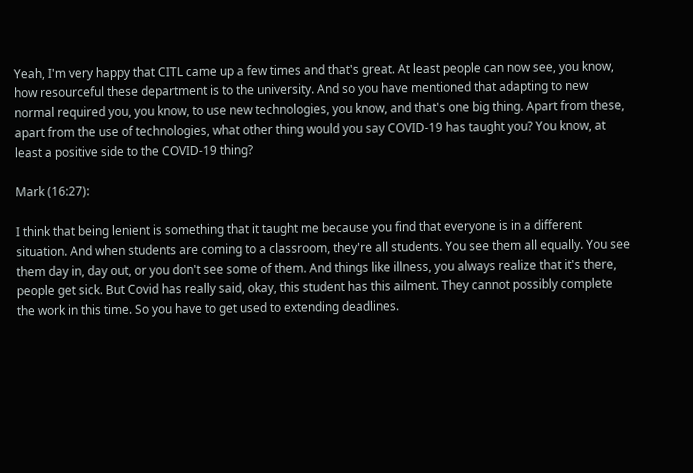Yeah, I'm very happy that CITL came up a few times and that's great. At least people can now see, you know, how resourceful these department is to the university. And so you have mentioned that adapting to new normal required you, you know, to use new technologies, you know, and that's one big thing. Apart from these, apart from the use of technologies, what other thing would you say COVID-19 has taught you? You know, at least a positive side to the COVID-19 thing?

Mark (16:27):

I think that being lenient is something that it taught me because you find that everyone is in a different situation. And when students are coming to a classroom, they're all students. You see them all equally. You see them day in, day out, or you don't see some of them. And things like illness, you always realize that it's there, people get sick. But Covid has really said, okay, this student has this ailment. They cannot possibly complete the work in this time. So you have to get used to extending deadlines.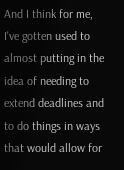And I think for me, I've gotten used to almost putting in the idea of needing to extend deadlines and to do things in ways that would allow for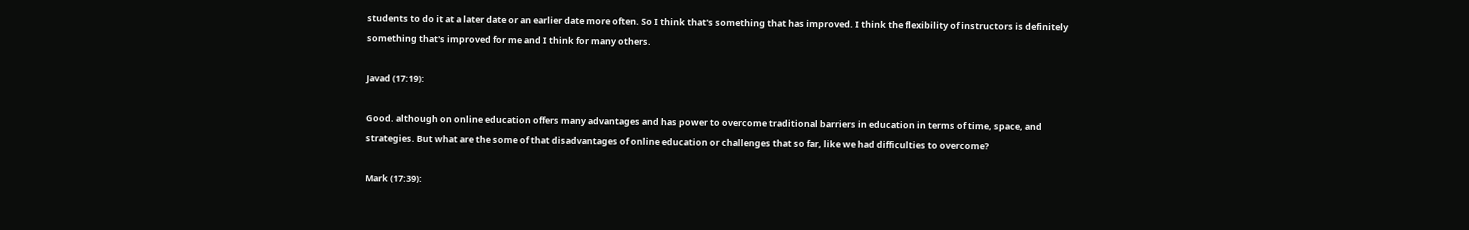students to do it at a later date or an earlier date more often. So I think that's something that has improved. I think the flexibility of instructors is definitely something that's improved for me and I think for many others.

Javad (17:19):

Good. although on online education offers many advantages and has power to overcome traditional barriers in education in terms of time, space, and strategies. But what are the some of that disadvantages of online education or challenges that so far, like we had difficulties to overcome?

Mark (17:39):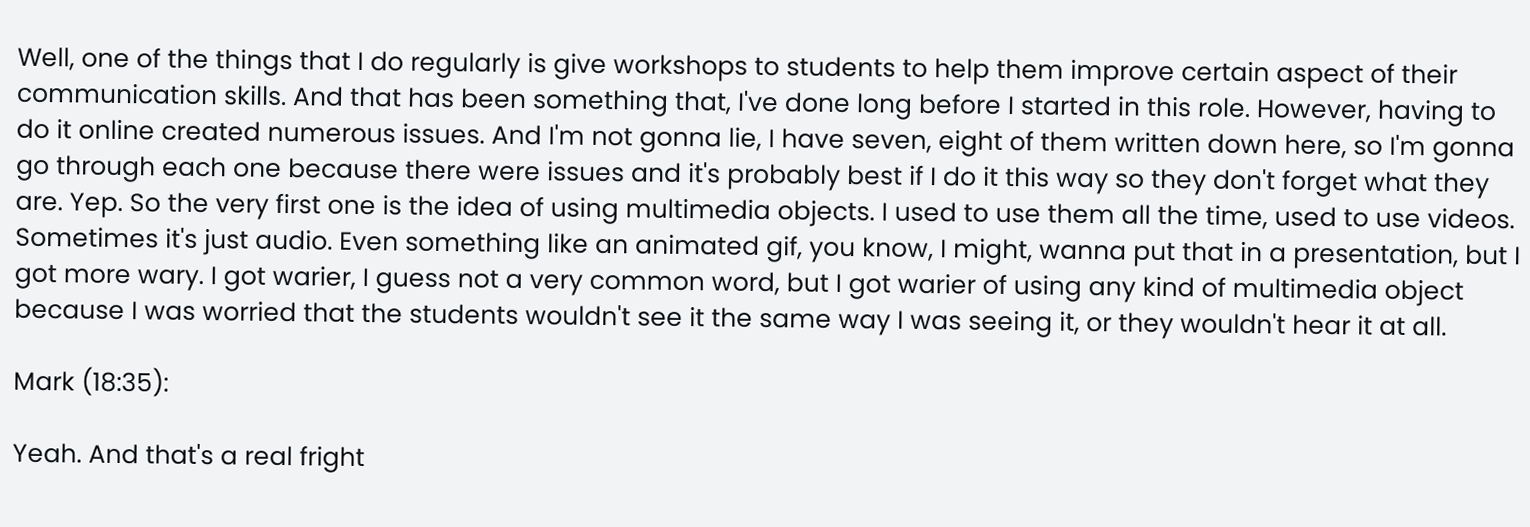Well, one of the things that I do regularly is give workshops to students to help them improve certain aspect of their communication skills. And that has been something that, I've done long before I started in this role. However, having to do it online created numerous issues. And I'm not gonna lie, I have seven, eight of them written down here, so I'm gonna go through each one because there were issues and it's probably best if I do it this way so they don't forget what they are. Yep. So the very first one is the idea of using multimedia objects. I used to use them all the time, used to use videos. Sometimes it's just audio. Even something like an animated gif, you know, I might, wanna put that in a presentation, but I got more wary. I got warier, I guess not a very common word, but I got warier of using any kind of multimedia object because I was worried that the students wouldn't see it the same way I was seeing it, or they wouldn't hear it at all.

Mark (18:35):

Yeah. And that's a real fright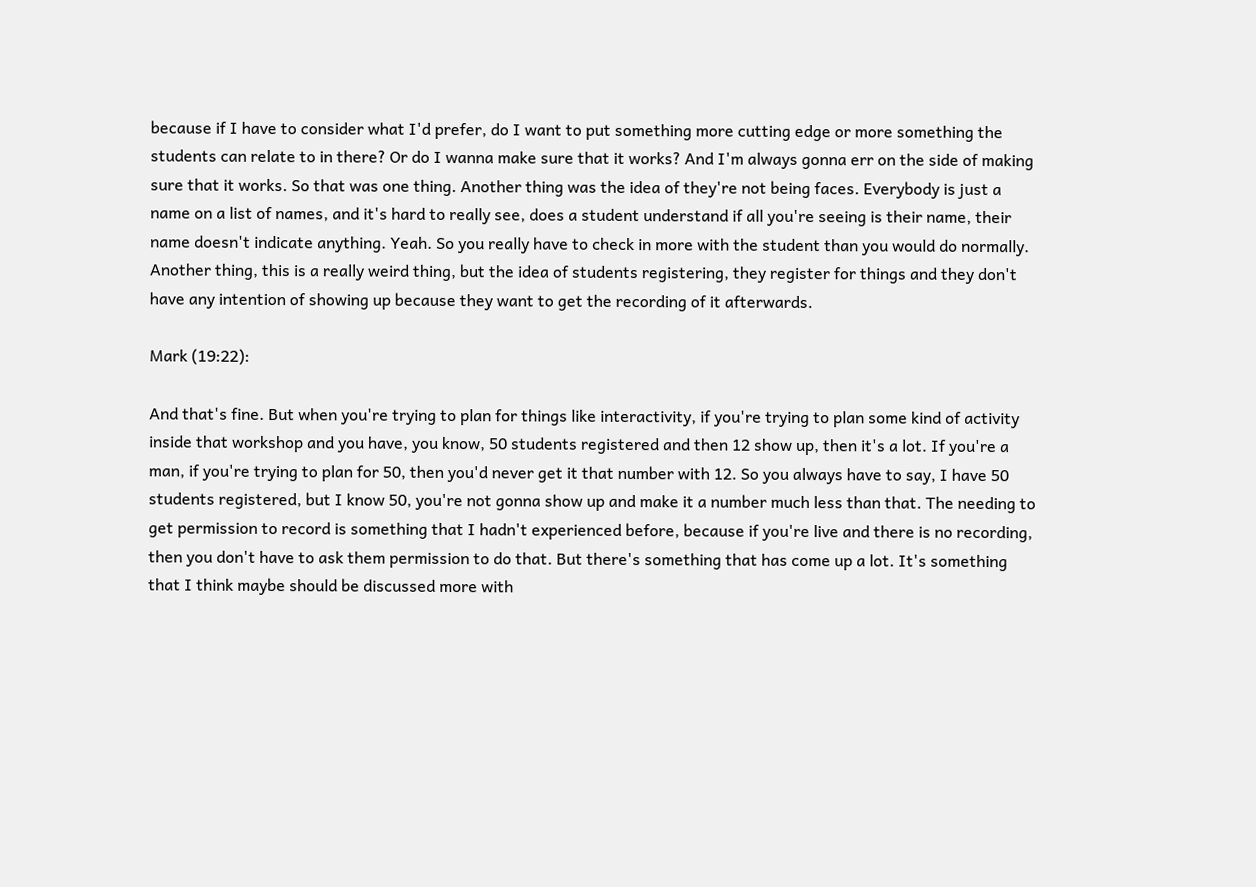because if I have to consider what I'd prefer, do I want to put something more cutting edge or more something the students can relate to in there? Or do I wanna make sure that it works? And I'm always gonna err on the side of making sure that it works. So that was one thing. Another thing was the idea of they're not being faces. Everybody is just a name on a list of names, and it's hard to really see, does a student understand if all you're seeing is their name, their name doesn't indicate anything. Yeah. So you really have to check in more with the student than you would do normally. Another thing, this is a really weird thing, but the idea of students registering, they register for things and they don't have any intention of showing up because they want to get the recording of it afterwards.

Mark (19:22):

And that's fine. But when you're trying to plan for things like interactivity, if you're trying to plan some kind of activity inside that workshop and you have, you know, 50 students registered and then 12 show up, then it's a lot. If you're a man, if you're trying to plan for 50, then you'd never get it that number with 12. So you always have to say, I have 50 students registered, but I know 50, you're not gonna show up and make it a number much less than that. The needing to get permission to record is something that I hadn't experienced before, because if you're live and there is no recording, then you don't have to ask them permission to do that. But there's something that has come up a lot. It's something that I think maybe should be discussed more with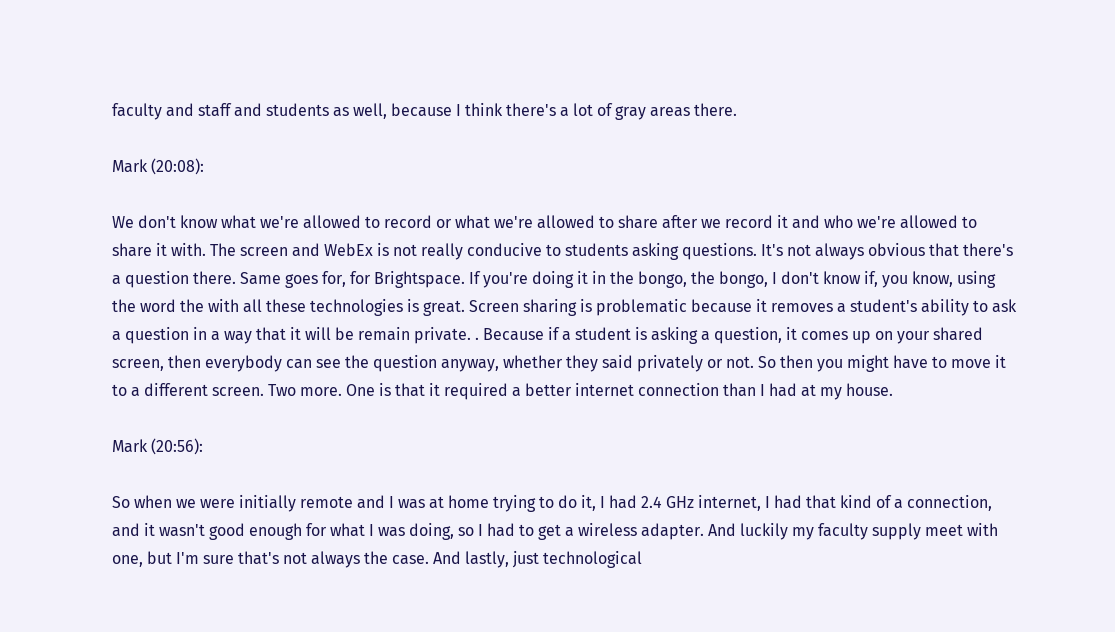faculty and staff and students as well, because I think there's a lot of gray areas there.

Mark (20:08):

We don't know what we're allowed to record or what we're allowed to share after we record it and who we're allowed to share it with. The screen and WebEx is not really conducive to students asking questions. It's not always obvious that there's a question there. Same goes for, for Brightspace. If you're doing it in the bongo, the bongo, I don't know if, you know, using the word the with all these technologies is great. Screen sharing is problematic because it removes a student's ability to ask a question in a way that it will be remain private. . Because if a student is asking a question, it comes up on your shared screen, then everybody can see the question anyway, whether they said privately or not. So then you might have to move it to a different screen. Two more. One is that it required a better internet connection than I had at my house.

Mark (20:56):

So when we were initially remote and I was at home trying to do it, I had 2.4 GHz internet, I had that kind of a connection, and it wasn't good enough for what I was doing, so I had to get a wireless adapter. And luckily my faculty supply meet with one, but I'm sure that's not always the case. And lastly, just technological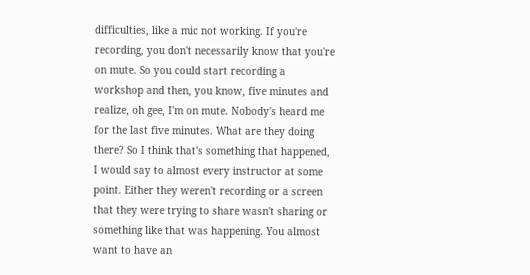difficulties, like a mic not working. If you're recording, you don't necessarily know that you're on mute. So you could start recording a workshop and then, you know, five minutes and realize, oh gee, I'm on mute. Nobody's heard me for the last five minutes. What are they doing there? So I think that's something that happened, I would say to almost every instructor at some point. Either they weren't recording or a screen that they were trying to share wasn't sharing or something like that was happening. You almost want to have an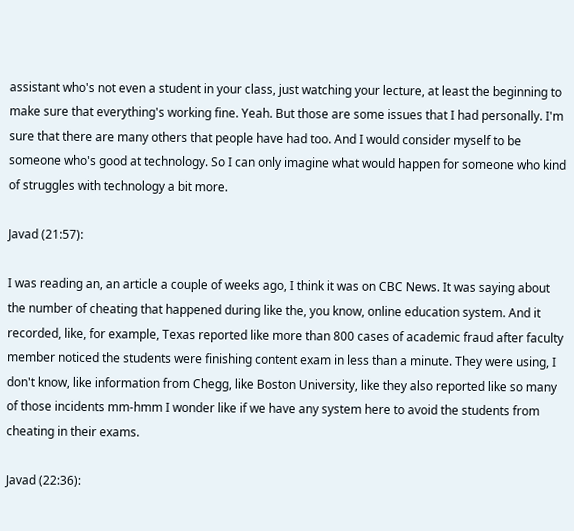assistant who's not even a student in your class, just watching your lecture, at least the beginning to make sure that everything's working fine. Yeah. But those are some issues that I had personally. I'm sure that there are many others that people have had too. And I would consider myself to be someone who's good at technology. So I can only imagine what would happen for someone who kind of struggles with technology a bit more.

Javad (21:57):

I was reading an, an article a couple of weeks ago, I think it was on CBC News. It was saying about the number of cheating that happened during like the, you know, online education system. And it recorded, like, for example, Texas reported like more than 800 cases of academic fraud after faculty member noticed the students were finishing content exam in less than a minute. They were using, I don't know, like information from Chegg, like Boston University, like they also reported like so many of those incidents mm-hmm I wonder like if we have any system here to avoid the students from cheating in their exams.

Javad (22:36):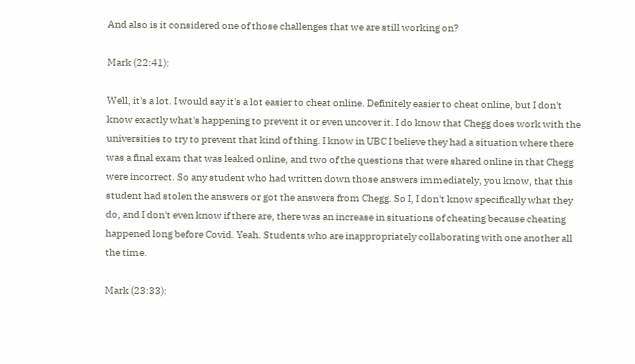And also is it considered one of those challenges that we are still working on?

Mark (22:41):

Well, it's a lot. I would say it's a lot easier to cheat online. Definitely easier to cheat online, but I don't know exactly what's happening to prevent it or even uncover it. I do know that Chegg does work with the universities to try to prevent that kind of thing. I know in UBC I believe they had a situation where there was a final exam that was leaked online, and two of the questions that were shared online in that Chegg were incorrect. So any student who had written down those answers immediately, you know, that this student had stolen the answers or got the answers from Chegg. So I, I don't know specifically what they do, and I don't even know if there are, there was an increase in situations of cheating because cheating happened long before Covid. Yeah. Students who are inappropriately collaborating with one another all the time.

Mark (23:33):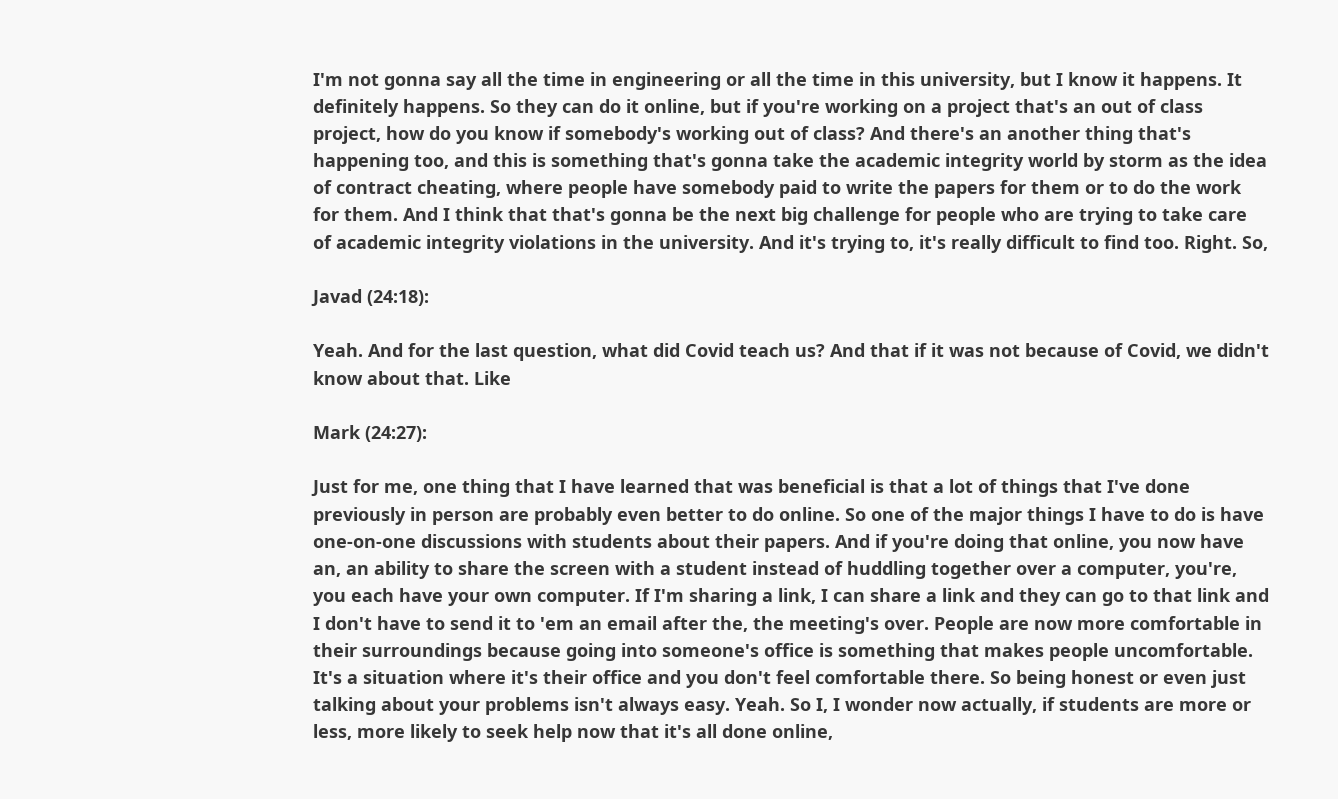I'm not gonna say all the time in engineering or all the time in this university, but I know it happens. It definitely happens. So they can do it online, but if you're working on a project that's an out of class project, how do you know if somebody's working out of class? And there's an another thing that's happening too, and this is something that's gonna take the academic integrity world by storm as the idea of contract cheating, where people have somebody paid to write the papers for them or to do the work for them. And I think that that's gonna be the next big challenge for people who are trying to take care of academic integrity violations in the university. And it's trying to, it's really difficult to find too. Right. So,

Javad (24:18):

Yeah. And for the last question, what did Covid teach us? And that if it was not because of Covid, we didn't know about that. Like

Mark (24:27):

Just for me, one thing that I have learned that was beneficial is that a lot of things that I've done previously in person are probably even better to do online. So one of the major things I have to do is have one-on-one discussions with students about their papers. And if you're doing that online, you now have an, an ability to share the screen with a student instead of huddling together over a computer, you're, you each have your own computer. If I'm sharing a link, I can share a link and they can go to that link and I don't have to send it to 'em an email after the, the meeting's over. People are now more comfortable in their surroundings because going into someone's office is something that makes people uncomfortable. It's a situation where it's their office and you don't feel comfortable there. So being honest or even just talking about your problems isn't always easy. Yeah. So I, I wonder now actually, if students are more or less, more likely to seek help now that it's all done online,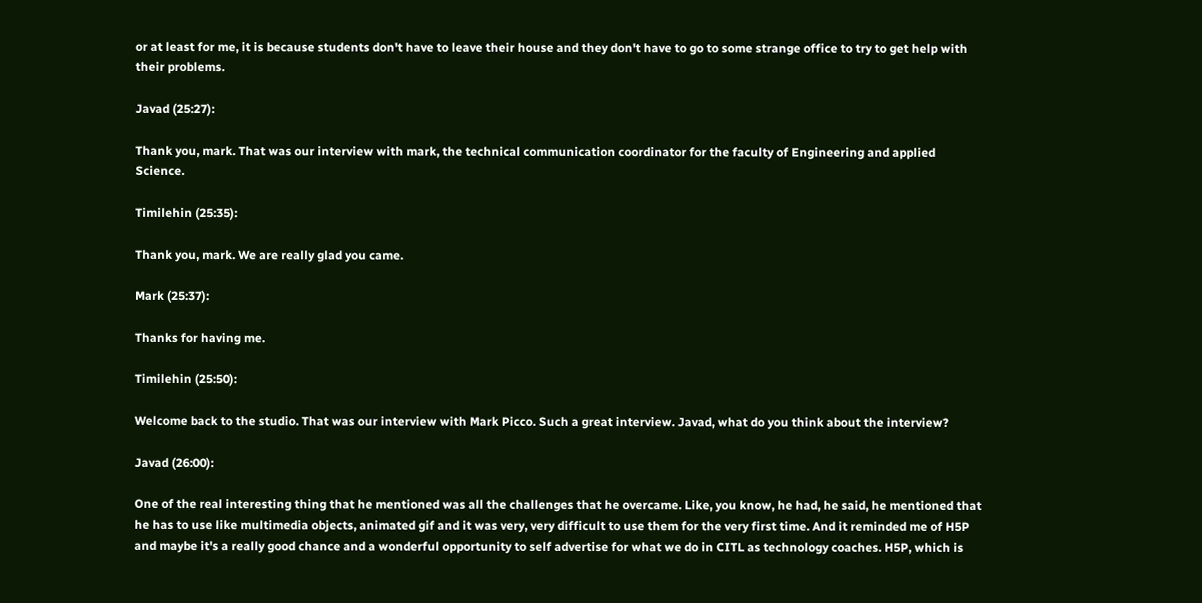or at least for me, it is because students don't have to leave their house and they don't have to go to some strange office to try to get help with their problems.

Javad (25:27):

Thank you, mark. That was our interview with mark, the technical communication coordinator for the faculty of Engineering and applied Science.

Timilehin (25:35):

Thank you, mark. We are really glad you came.

Mark (25:37):

Thanks for having me.

Timilehin (25:50):

Welcome back to the studio. That was our interview with Mark Picco. Such a great interview. Javad, what do you think about the interview?

Javad (26:00):

One of the real interesting thing that he mentioned was all the challenges that he overcame. Like, you know, he had, he said, he mentioned that he has to use like multimedia objects, animated gif and it was very, very difficult to use them for the very first time. And it reminded me of H5P and maybe it's a really good chance and a wonderful opportunity to self advertise for what we do in CITL as technology coaches. H5P, which is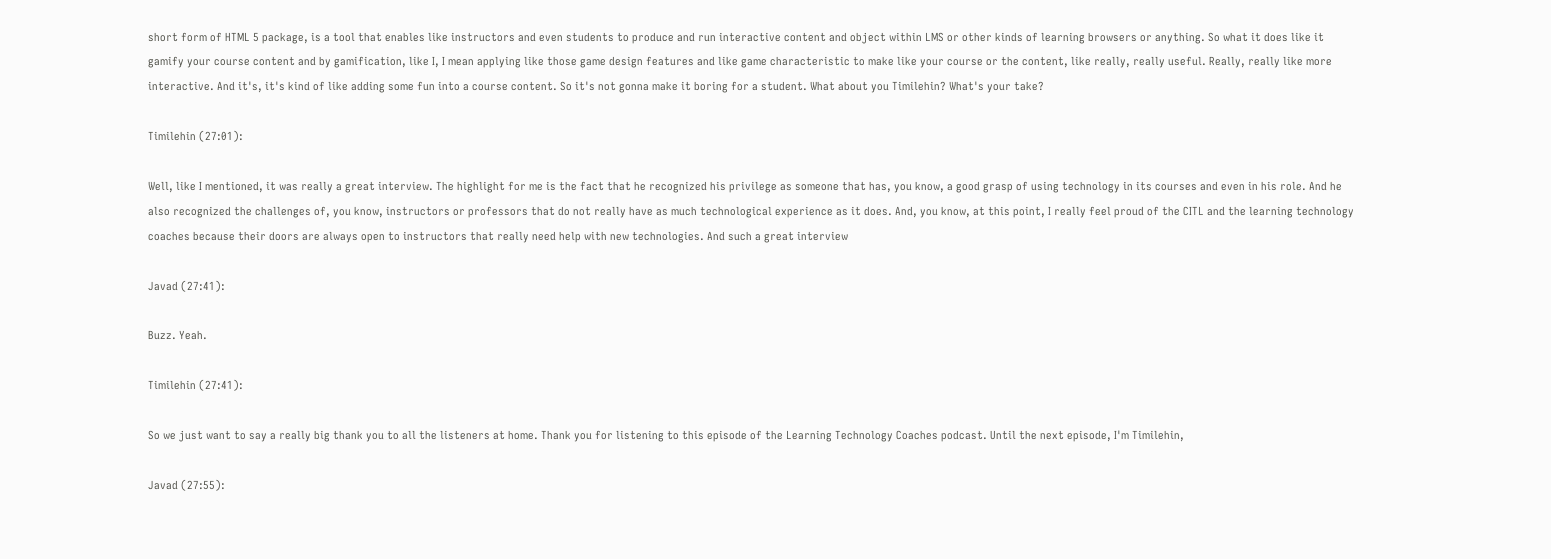short form of HTML 5 package, is a tool that enables like instructors and even students to produce and run interactive content and object within LMS or other kinds of learning browsers or anything. So what it does like it gamify your course content and by gamification, like I, I mean applying like those game design features and like game characteristic to make like your course or the content, like really, really useful. Really, really like more interactive. And it's, it's kind of like adding some fun into a course content. So it's not gonna make it boring for a student. What about you Timilehin? What's your take?

Timilehin (27:01):

Well, like I mentioned, it was really a great interview. The highlight for me is the fact that he recognized his privilege as someone that has, you know, a good grasp of using technology in its courses and even in his role. And he also recognized the challenges of, you know, instructors or professors that do not really have as much technological experience as it does. And, you know, at this point, I really feel proud of the CITL and the learning technology coaches because their doors are always open to instructors that really need help with new technologies. And such a great interview

Javad (27:41):

Buzz. Yeah.

Timilehin (27:41):

So we just want to say a really big thank you to all the listeners at home. Thank you for listening to this episode of the Learning Technology Coaches podcast. Until the next episode, I'm Timilehin,

Javad (27:55):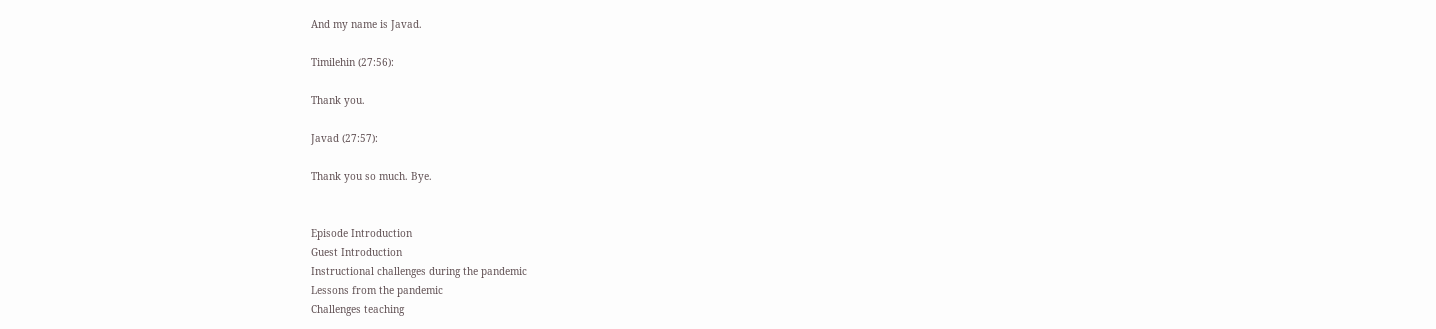And my name is Javad.

Timilehin (27:56):

Thank you.

Javad (27:57):

Thank you so much. Bye.


Episode Introduction
Guest Introduction
Instructional challenges during the pandemic
Lessons from the pandemic
Challenges teaching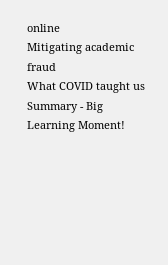online
Mitigating academic fraud
What COVID taught us
Summary - Big Learning Moment!